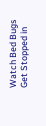Watch Bed Bugs Get Stopped in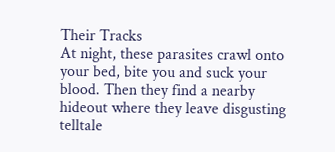Their Tracks
At night, these parasites crawl onto your bed, bite you and suck your blood. Then they find a nearby hideout where they leave disgusting telltale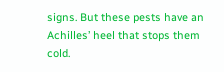signs. But these pests have an Achilles’ heel that stops them cold.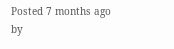Posted 7 months ago by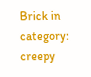Brick in category: creepy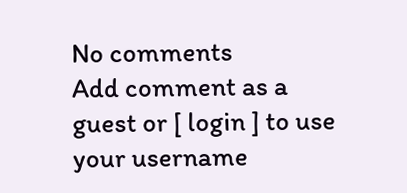No comments
Add comment as a guest or [ login ] to use your username